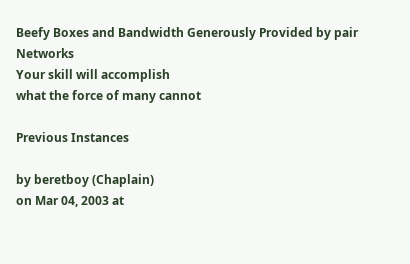Beefy Boxes and Bandwidth Generously Provided by pair Networks
Your skill will accomplish
what the force of many cannot

Previous Instances

by beretboy (Chaplain)
on Mar 04, 2003 at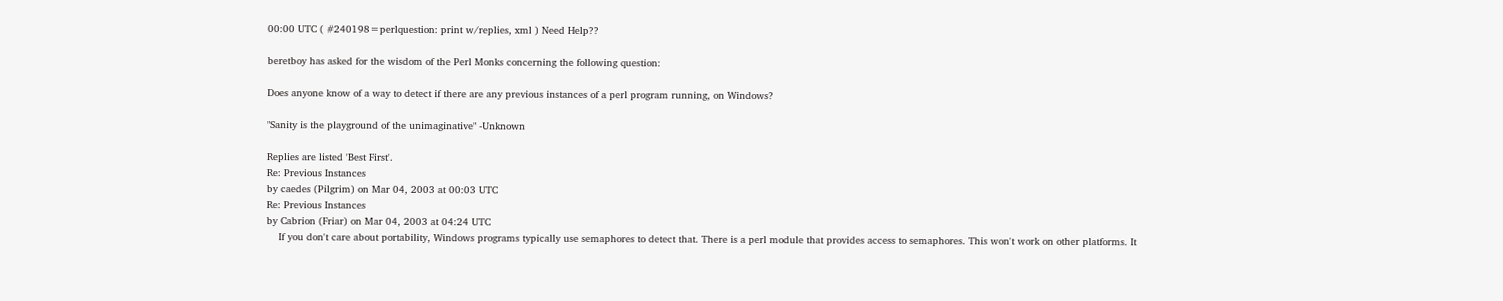00:00 UTC ( #240198=perlquestion: print w/replies, xml ) Need Help??

beretboy has asked for the wisdom of the Perl Monks concerning the following question:

Does anyone know of a way to detect if there are any previous instances of a perl program running, on Windows?

"Sanity is the playground of the unimaginative" -Unknown

Replies are listed 'Best First'.
Re: Previous Instances
by caedes (Pilgrim) on Mar 04, 2003 at 00:03 UTC
Re: Previous Instances
by Cabrion (Friar) on Mar 04, 2003 at 04:24 UTC
    If you don't care about portability, Windows programs typically use semaphores to detect that. There is a perl module that provides access to semaphores. This won't work on other platforms. It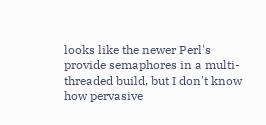looks like the newer Perl's provide semaphores in a multi-threaded build, but I don't know how pervasive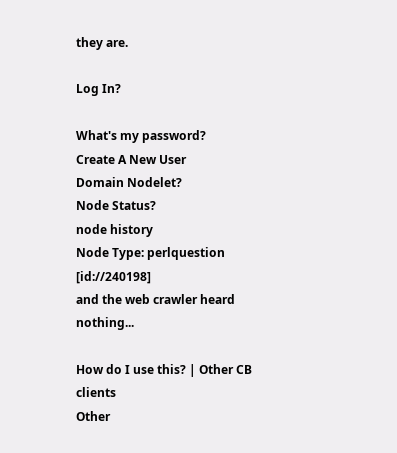they are.

Log In?

What's my password?
Create A New User
Domain Nodelet?
Node Status?
node history
Node Type: perlquestion [id://240198]
and the web crawler heard nothing...

How do I use this? | Other CB clients
Other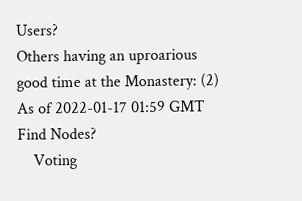Users?
Others having an uproarious good time at the Monastery: (2)
As of 2022-01-17 01:59 GMT
Find Nodes?
    Voting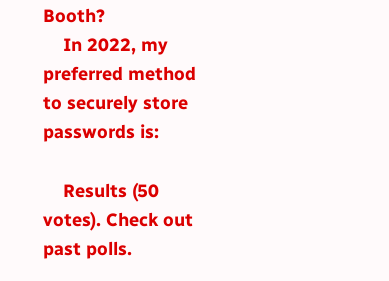Booth?
    In 2022, my preferred method to securely store passwords is:

    Results (50 votes). Check out past polls.